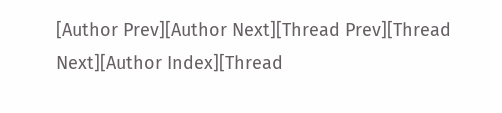[Author Prev][Author Next][Thread Prev][Thread Next][Author Index][Thread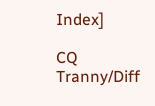Index]

CQ Tranny/Diff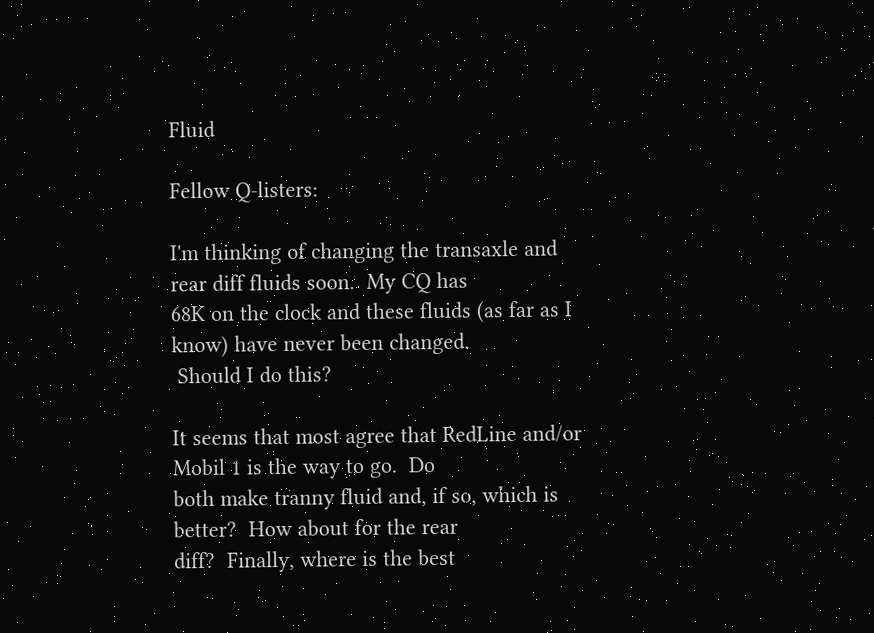Fluid

Fellow Q-listers:

I'm thinking of changing the transaxle and rear diff fluids soon.  My CQ has
68K on the clock and these fluids (as far as I know) have never been changed.
 Should I do this?

It seems that most agree that RedLine and/or Mobil 1 is the way to go.  Do
both make tranny fluid and, if so, which is better?  How about for the rear
diff?  Finally, where is the best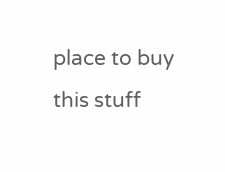place to buy this stuff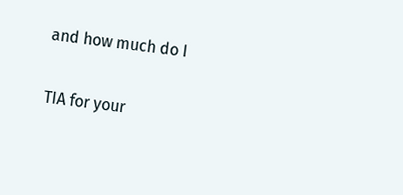and how much do I

TIA for your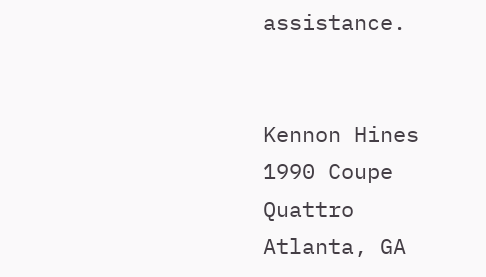assistance.


Kennon Hines
1990 Coupe Quattro
Atlanta, GA